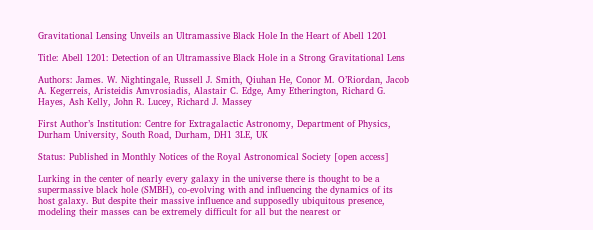Gravitational Lensing Unveils an Ultramassive Black Hole In the Heart of Abell 1201

Title: Abell 1201: Detection of an Ultramassive Black Hole in a Strong Gravitational Lens

Authors: James. W. Nightingale, Russell J. Smith, Qiuhan He, Conor M. O’Riordan, Jacob A. Kegerreis, Aristeidis Amvrosiadis, Alastair C. Edge, Amy Etherington, Richard G. Hayes, Ash Kelly, John R. Lucey, Richard J. Massey

First Author’s Institution: Centre for Extragalactic Astronomy, Department of Physics, Durham University, South Road, Durham, DH1 3LE, UK

Status: Published in Monthly Notices of the Royal Astronomical Society [open access]

Lurking in the center of nearly every galaxy in the universe there is thought to be a supermassive black hole (SMBH), co-evolving with and influencing the dynamics of its host galaxy. But despite their massive influence and supposedly ubiquitous presence, modeling their masses can be extremely difficult for all but the nearest or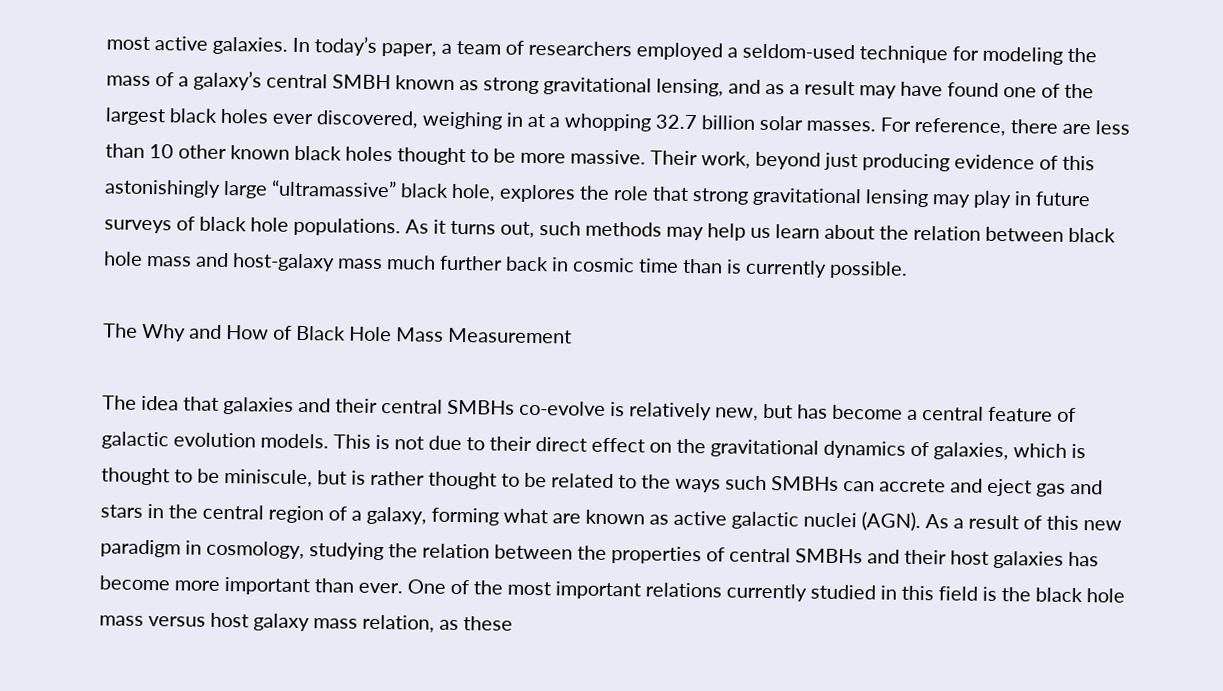most active galaxies. In today’s paper, a team of researchers employed a seldom-used technique for modeling the mass of a galaxy’s central SMBH known as strong gravitational lensing, and as a result may have found one of the largest black holes ever discovered, weighing in at a whopping 32.7 billion solar masses. For reference, there are less than 10 other known black holes thought to be more massive. Their work, beyond just producing evidence of this astonishingly large “ultramassive” black hole, explores the role that strong gravitational lensing may play in future surveys of black hole populations. As it turns out, such methods may help us learn about the relation between black hole mass and host-galaxy mass much further back in cosmic time than is currently possible.

The Why and How of Black Hole Mass Measurement

The idea that galaxies and their central SMBHs co-evolve is relatively new, but has become a central feature of galactic evolution models. This is not due to their direct effect on the gravitational dynamics of galaxies, which is thought to be miniscule, but is rather thought to be related to the ways such SMBHs can accrete and eject gas and stars in the central region of a galaxy, forming what are known as active galactic nuclei (AGN). As a result of this new paradigm in cosmology, studying the relation between the properties of central SMBHs and their host galaxies has become more important than ever. One of the most important relations currently studied in this field is the black hole mass versus host galaxy mass relation, as these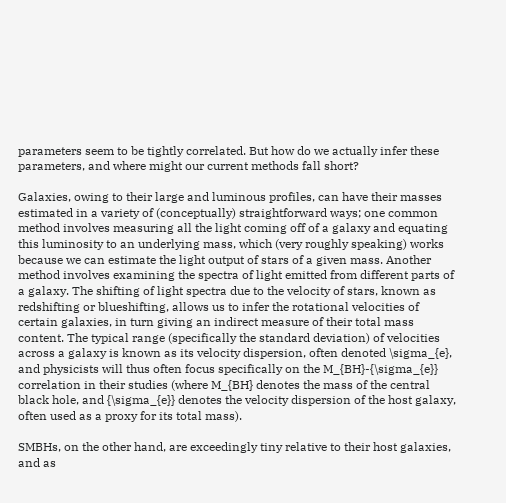parameters seem to be tightly correlated. But how do we actually infer these parameters, and where might our current methods fall short?

Galaxies, owing to their large and luminous profiles, can have their masses estimated in a variety of (conceptually) straightforward ways; one common method involves measuring all the light coming off of a galaxy and equating this luminosity to an underlying mass, which (very roughly speaking) works because we can estimate the light output of stars of a given mass. Another method involves examining the spectra of light emitted from different parts of a galaxy. The shifting of light spectra due to the velocity of stars, known as redshifting or blueshifting, allows us to infer the rotational velocities of certain galaxies, in turn giving an indirect measure of their total mass content. The typical range (specifically the standard deviation) of velocities across a galaxy is known as its velocity dispersion, often denoted \sigma_{e}, and physicists will thus often focus specifically on the M_{BH}-{\sigma_{e}} correlation in their studies (where M_{BH} denotes the mass of the central black hole, and {\sigma_{e}} denotes the velocity dispersion of the host galaxy, often used as a proxy for its total mass).

SMBHs, on the other hand, are exceedingly tiny relative to their host galaxies, and as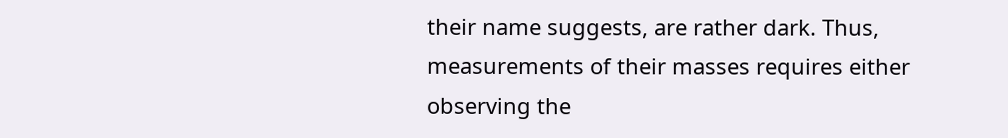their name suggests, are rather dark. Thus, measurements of their masses requires either observing the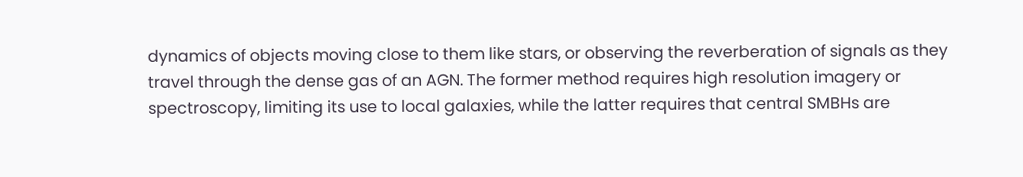dynamics of objects moving close to them like stars, or observing the reverberation of signals as they travel through the dense gas of an AGN. The former method requires high resolution imagery or spectroscopy, limiting its use to local galaxies, while the latter requires that central SMBHs are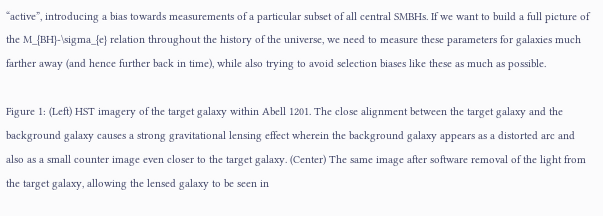“active”, introducing a bias towards measurements of a particular subset of all central SMBHs. If we want to build a full picture of the M_{BH}-\sigma_{e} relation throughout the history of the universe, we need to measure these parameters for galaxies much farther away (and hence further back in time), while also trying to avoid selection biases like these as much as possible.

Figure 1: (Left) HST imagery of the target galaxy within Abell 1201. The close alignment between the target galaxy and the background galaxy causes a strong gravitational lensing effect wherein the background galaxy appears as a distorted arc and also as a small counter image even closer to the target galaxy. (Center) The same image after software removal of the light from the target galaxy, allowing the lensed galaxy to be seen in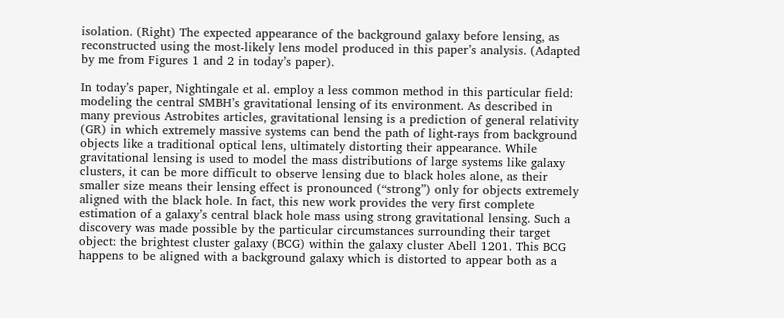isolation. (Right) The expected appearance of the background galaxy before lensing, as reconstructed using the most-likely lens model produced in this paper’s analysis. (Adapted by me from Figures 1 and 2 in today’s paper).

In today’s paper, Nightingale et al. employ a less common method in this particular field: modeling the central SMBH’s gravitational lensing of its environment. As described in many previous Astrobites articles, gravitational lensing is a prediction of general relativity (GR) in which extremely massive systems can bend the path of light-rays from background objects like a traditional optical lens, ultimately distorting their appearance. While gravitational lensing is used to model the mass distributions of large systems like galaxy clusters, it can be more difficult to observe lensing due to black holes alone, as their smaller size means their lensing effect is pronounced (“strong”) only for objects extremely aligned with the black hole. In fact, this new work provides the very first complete estimation of a galaxy’s central black hole mass using strong gravitational lensing. Such a discovery was made possible by the particular circumstances surrounding their target object: the brightest cluster galaxy (BCG) within the galaxy cluster Abell 1201. This BCG happens to be aligned with a background galaxy which is distorted to appear both as a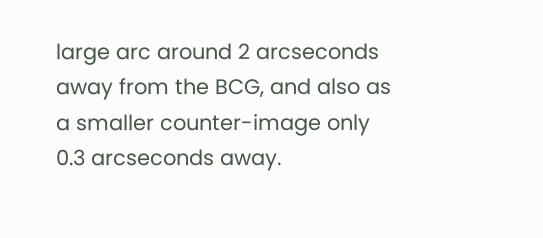large arc around 2 arcseconds away from the BCG, and also as a smaller counter-image only 0.3 arcseconds away.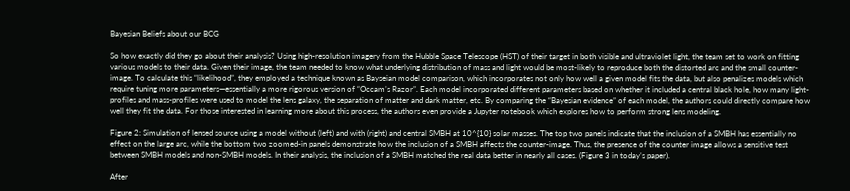Bayesian Beliefs about our BCG

So how exactly did they go about their analysis? Using high-resolution imagery from the Hubble Space Telescope (HST) of their target in both visible and ultraviolet light, the team set to work on fitting various models to their data. Given their image, the team needed to know what underlying distribution of mass and light would be most-likely to reproduce both the distorted arc and the small counter-image. To calculate this “likelihood”, they employed a technique known as Bayseian model comparison, which incorporates not only how well a given model fits the data, but also penalizes models which require tuning more parameters—essentially a more rigorous version of “Occam’s Razor”. Each model incorporated different parameters based on whether it included a central black hole, how many light-profiles and mass-profiles were used to model the lens galaxy, the separation of matter and dark matter, etc. By comparing the “Bayesian evidence” of each model, the authors could directly compare how well they fit the data. For those interested in learning more about this process, the authors even provide a Jupyter notebook which explores how to perform strong lens modeling.

Figure 2: Simulation of lensed source using a model without (left) and with (right) and central SMBH at 10^{10} solar masses. The top two panels indicate that the inclusion of a SMBH has essentially no effect on the large arc, while the bottom two zoomed-in panels demonstrate how the inclusion of a SMBH affects the counter-image. Thus, the presence of the counter image allows a sensitive test between SMBH models and non-SMBH models. In their analysis, the inclusion of a SMBH matched the real data better in nearly all cases. (Figure 3 in today’s paper).

After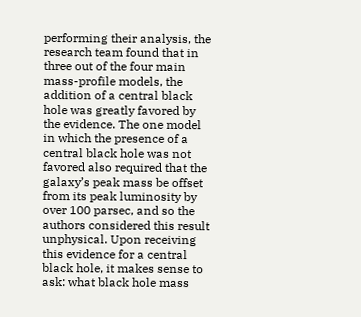performing their analysis, the research team found that in three out of the four main mass-profile models, the addition of a central black hole was greatly favored by the evidence. The one model in which the presence of a central black hole was not favored also required that the galaxy’s peak mass be offset from its peak luminosity by over 100 parsec, and so the authors considered this result unphysical. Upon receiving this evidence for a central black hole, it makes sense to ask: what black hole mass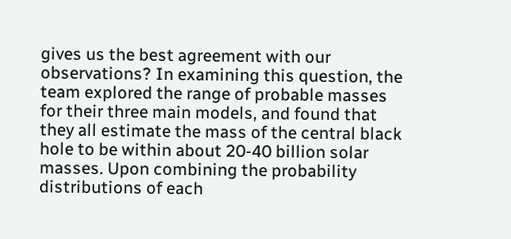gives us the best agreement with our observations? In examining this question, the team explored the range of probable masses for their three main models, and found that they all estimate the mass of the central black hole to be within about 20-40 billion solar masses. Upon combining the probability distributions of each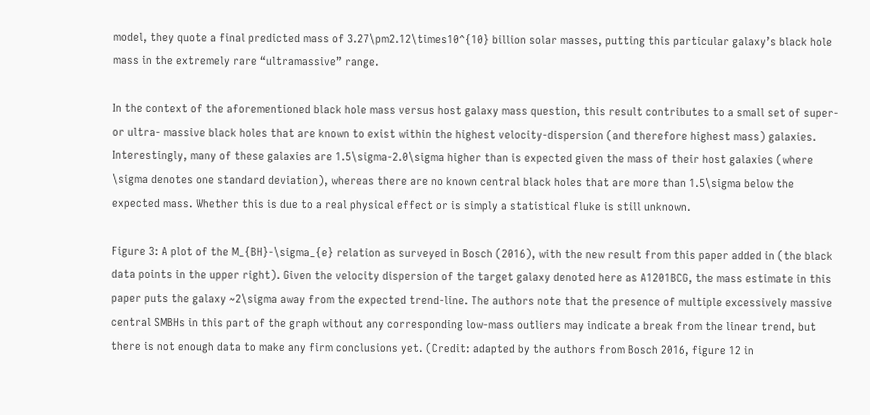model, they quote a final predicted mass of 3.27\pm2.12\times10^{10} billion solar masses, putting this particular galaxy’s black hole mass in the extremely rare “ultramassive” range.

In the context of the aforementioned black hole mass versus host galaxy mass question, this result contributes to a small set of super- or ultra- massive black holes that are known to exist within the highest velocity-dispersion (and therefore highest mass) galaxies. Interestingly, many of these galaxies are 1.5\sigma-2.0\sigma higher than is expected given the mass of their host galaxies (where \sigma denotes one standard deviation), whereas there are no known central black holes that are more than 1.5\sigma below the expected mass. Whether this is due to a real physical effect or is simply a statistical fluke is still unknown.

Figure 3: A plot of the M_{BH}-\sigma_{e} relation as surveyed in Bosch (2016), with the new result from this paper added in (the black data points in the upper right). Given the velocity dispersion of the target galaxy denoted here as A1201BCG, the mass estimate in this paper puts the galaxy ~2\sigma away from the expected trend-line. The authors note that the presence of multiple excessively massive central SMBHs in this part of the graph without any corresponding low-mass outliers may indicate a break from the linear trend, but there is not enough data to make any firm conclusions yet. (Credit: adapted by the authors from Bosch 2016, figure 12 in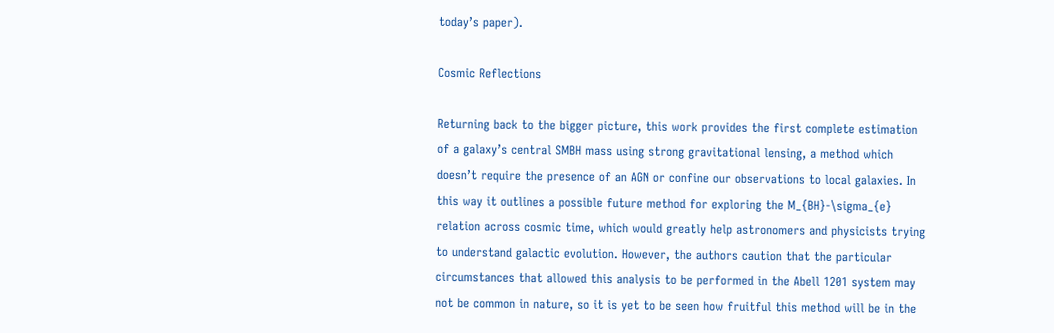today’s paper).

Cosmic Reflections

Returning back to the bigger picture, this work provides the first complete estimation of a galaxy’s central SMBH mass using strong gravitational lensing, a method which doesn’t require the presence of an AGN or confine our observations to local galaxies. In this way it outlines a possible future method for exploring the M_{BH}-\sigma_{e} relation across cosmic time, which would greatly help astronomers and physicists trying to understand galactic evolution. However, the authors caution that the particular circumstances that allowed this analysis to be performed in the Abell 1201 system may not be common in nature, so it is yet to be seen how fruitful this method will be in the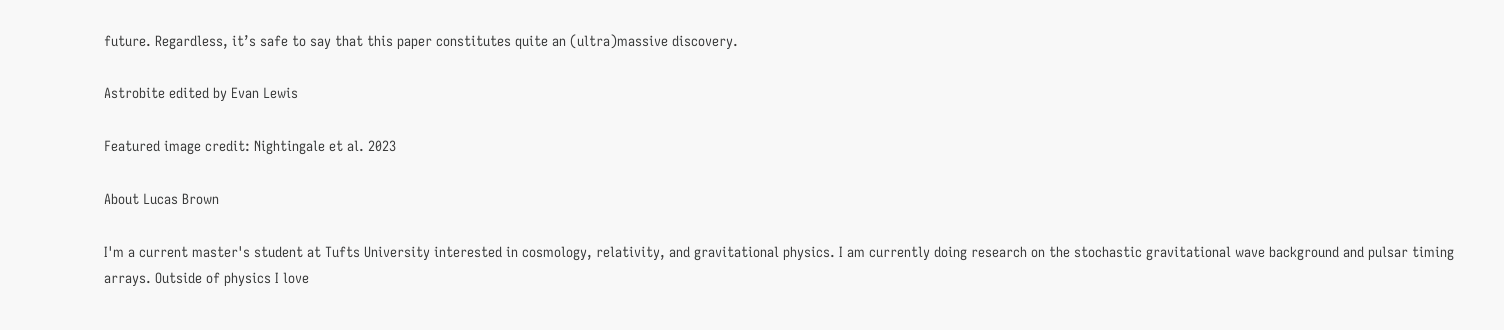future. Regardless, it’s safe to say that this paper constitutes quite an (ultra)massive discovery.

Astrobite edited by Evan Lewis

Featured image credit: Nightingale et al. 2023

About Lucas Brown

I'm a current master's student at Tufts University interested in cosmology, relativity, and gravitational physics. I am currently doing research on the stochastic gravitational wave background and pulsar timing arrays. Outside of physics I love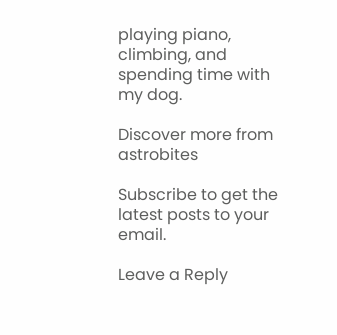playing piano, climbing, and spending time with my dog.

Discover more from astrobites

Subscribe to get the latest posts to your email.

Leave a Reply